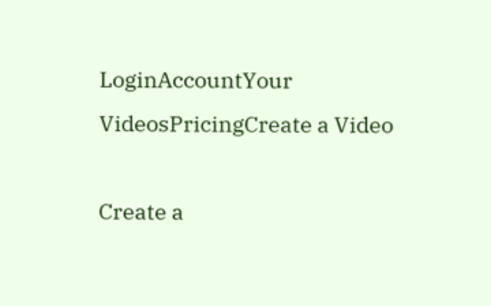LoginAccountYour VideosPricingCreate a Video

Create a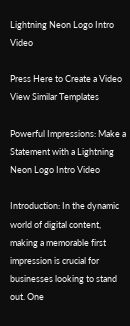Lightning Neon Logo Intro Video

Press Here to Create a Video
View Similar Templates

Powerful Impressions: Make a Statement with a Lightning Neon Logo Intro Video

Introduction: In the dynamic world of digital content, making a memorable first impression is crucial for businesses looking to stand out. One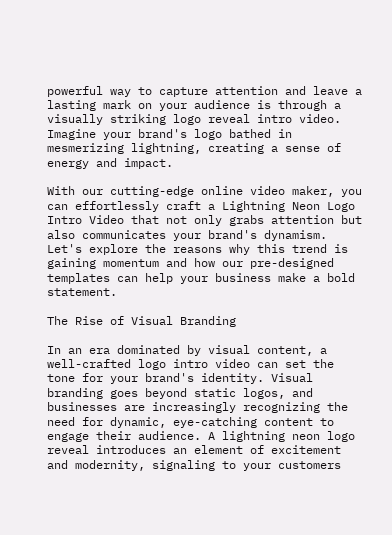powerful way to capture attention and leave a lasting mark on your audience is through a visually striking logo reveal intro video. Imagine your brand's logo bathed in mesmerizing lightning, creating a sense of energy and impact.

With our cutting-edge online video maker, you can effortlessly craft a Lightning Neon Logo Intro Video that not only grabs attention but also communicates your brand's dynamism. Let's explore the reasons why this trend is gaining momentum and how our pre-designed templates can help your business make a bold statement.

The Rise of Visual Branding

In an era dominated by visual content, a well-crafted logo intro video can set the tone for your brand's identity. Visual branding goes beyond static logos, and businesses are increasingly recognizing the need for dynamic, eye-catching content to engage their audience. A lightning neon logo reveal introduces an element of excitement and modernity, signaling to your customers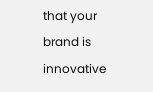that your brand is innovative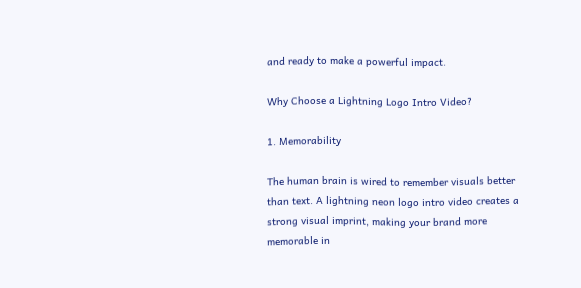and ready to make a powerful impact.

Why Choose a Lightning Logo Intro Video?

1. Memorability

The human brain is wired to remember visuals better than text. A lightning neon logo intro video creates a strong visual imprint, making your brand more memorable in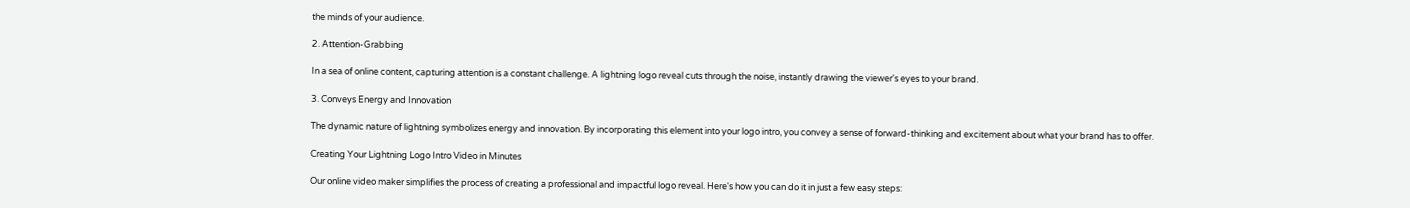the minds of your audience.

2. Attention-Grabbing

In a sea of online content, capturing attention is a constant challenge. A lightning logo reveal cuts through the noise, instantly drawing the viewer's eyes to your brand.

3. Conveys Energy and Innovation

The dynamic nature of lightning symbolizes energy and innovation. By incorporating this element into your logo intro, you convey a sense of forward-thinking and excitement about what your brand has to offer.

Creating Your Lightning Logo Intro Video in Minutes

Our online video maker simplifies the process of creating a professional and impactful logo reveal. Here's how you can do it in just a few easy steps: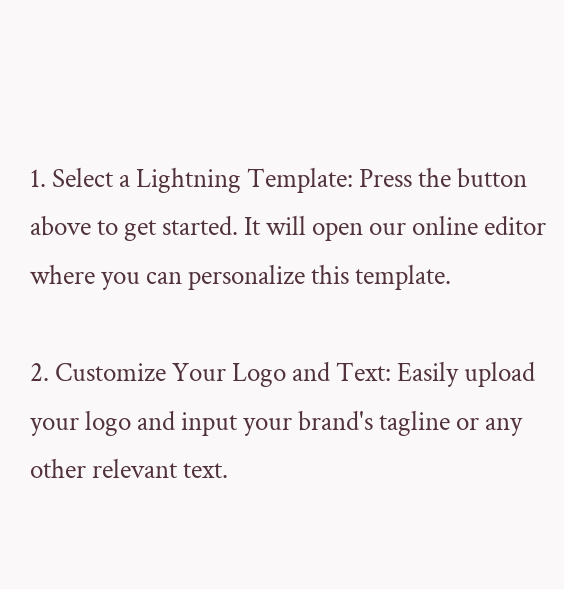1. Select a Lightning Template: Press the button above to get started. It will open our online editor where you can personalize this template.

2. Customize Your Logo and Text: Easily upload your logo and input your brand's tagline or any other relevant text.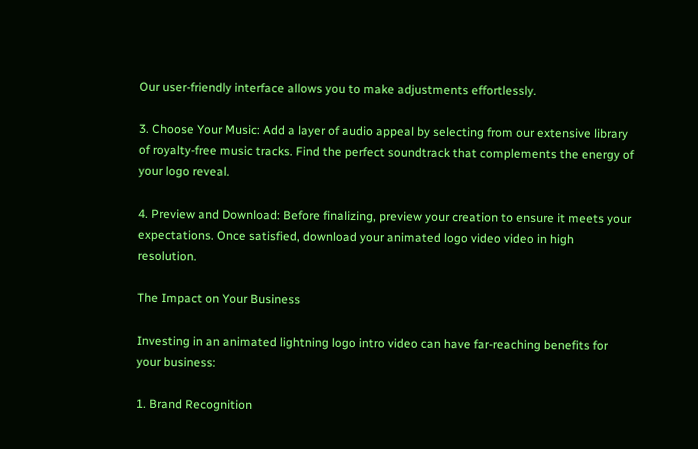Our user-friendly interface allows you to make adjustments effortlessly.

3. Choose Your Music: Add a layer of audio appeal by selecting from our extensive library of royalty-free music tracks. Find the perfect soundtrack that complements the energy of your logo reveal.

4. Preview and Download: Before finalizing, preview your creation to ensure it meets your expectations. Once satisfied, download your animated logo video video in high resolution.

The Impact on Your Business

Investing in an animated lightning logo intro video can have far-reaching benefits for your business:

1. Brand Recognition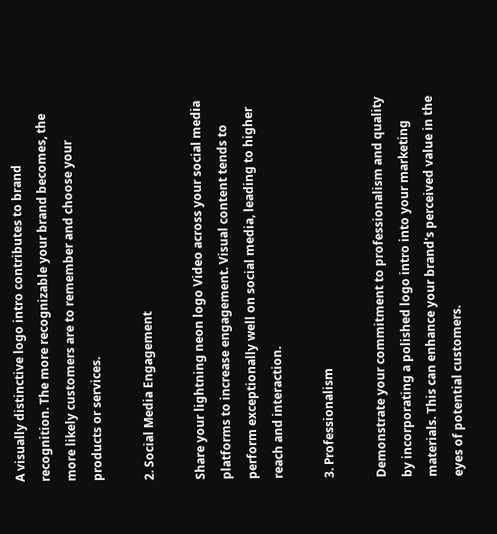A visually distinctive logo intro contributes to brand recognition. The more recognizable your brand becomes, the more likely customers are to remember and choose your products or services.

2. Social Media Engagement

Share your lightning neon logo Video across your social media platforms to increase engagement. Visual content tends to perform exceptionally well on social media, leading to higher reach and interaction.

3. Professionalism

Demonstrate your commitment to professionalism and quality by incorporating a polished logo intro into your marketing materials. This can enhance your brand's perceived value in the eyes of potential customers.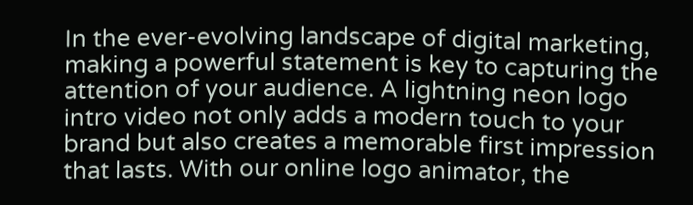In the ever-evolving landscape of digital marketing, making a powerful statement is key to capturing the attention of your audience. A lightning neon logo intro video not only adds a modern touch to your brand but also creates a memorable first impression that lasts. With our online logo animator, the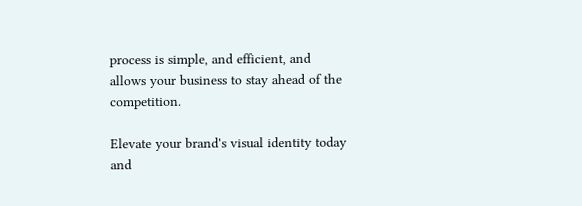process is simple, and efficient, and allows your business to stay ahead of the competition.

Elevate your brand's visual identity today and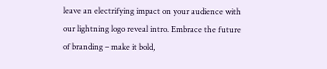leave an electrifying impact on your audience with our lightning logo reveal intro. Embrace the future of branding – make it bold,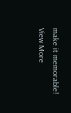make it memorable!
View More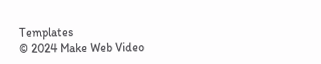Templates
© 2024 Make Web Video